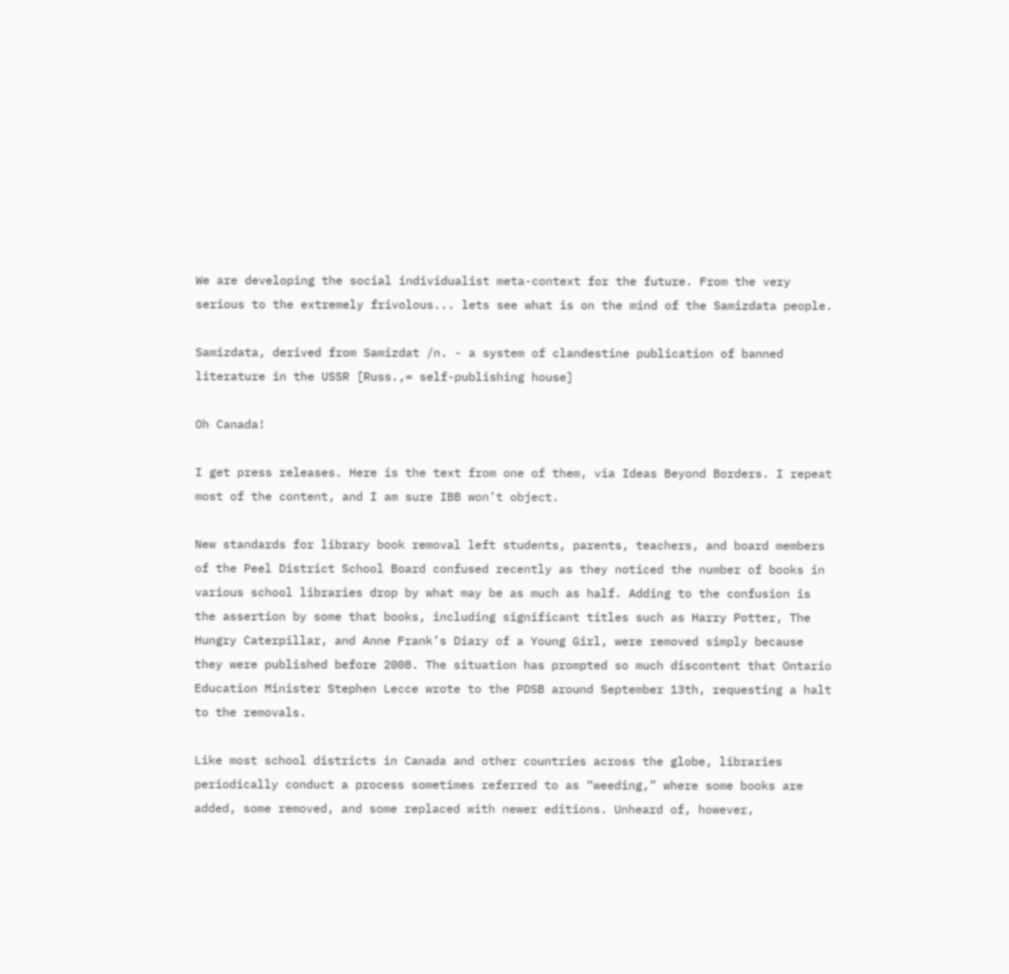We are developing the social individualist meta-context for the future. From the very serious to the extremely frivolous... lets see what is on the mind of the Samizdata people.

Samizdata, derived from Samizdat /n. - a system of clandestine publication of banned literature in the USSR [Russ.,= self-publishing house]

Oh Canada!

I get press releases. Here is the text from one of them, via Ideas Beyond Borders. I repeat most of the content, and I am sure IBB won’t object.

New standards for library book removal left students, parents, teachers, and board members of the Peel District School Board confused recently as they noticed the number of books in various school libraries drop by what may be as much as half. Adding to the confusion is the assertion by some that books, including significant titles such as Harry Potter, The Hungry Caterpillar, and Anne Frank’s Diary of a Young Girl, were removed simply because they were published before 2008. The situation has prompted so much discontent that Ontario Education Minister Stephen Lecce wrote to the PDSB around September 13th, requesting a halt to the removals.

Like most school districts in Canada and other countries across the globe, libraries periodically conduct a process sometimes referred to as “weeding,” where some books are added, some removed, and some replaced with newer editions. Unheard of, however,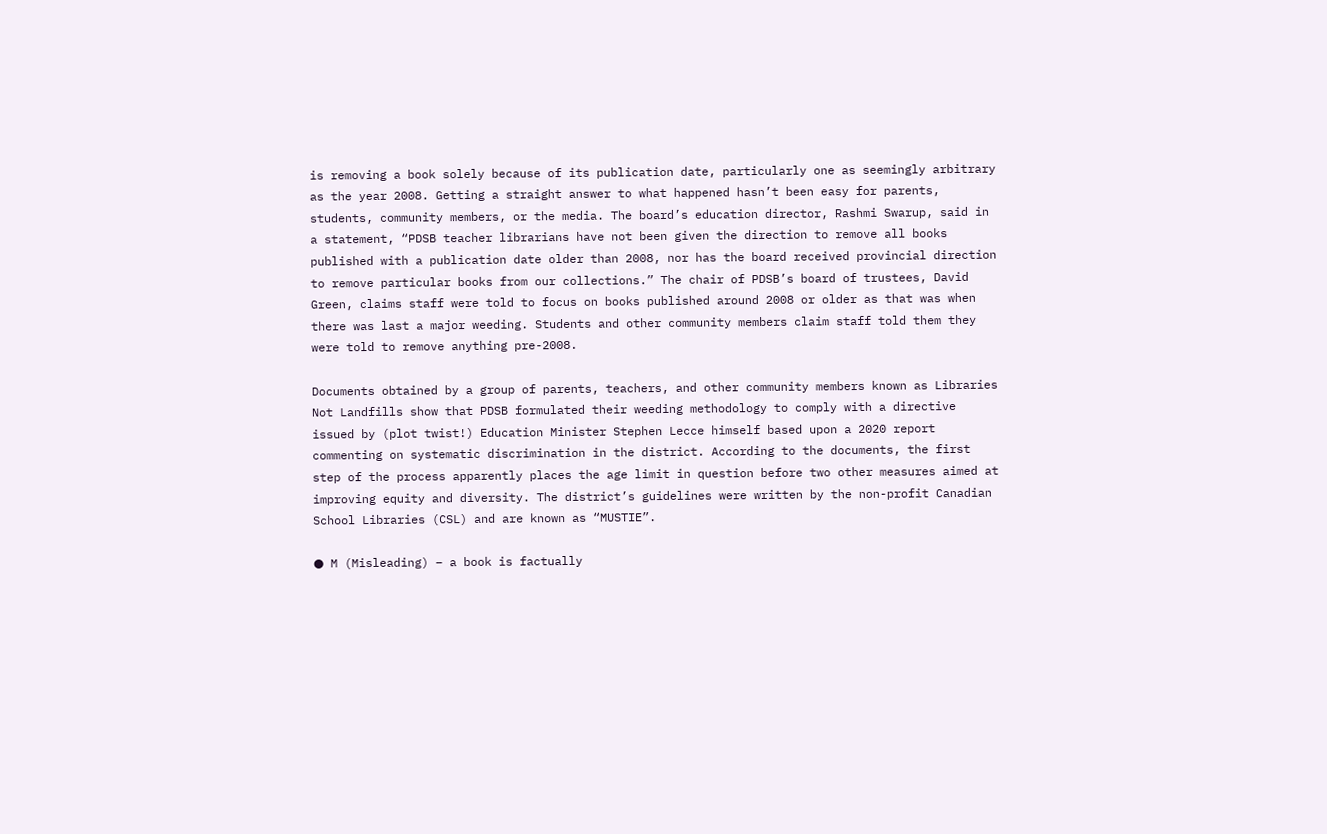is removing a book solely because of its publication date, particularly one as seemingly arbitrary as the year 2008. Getting a straight answer to what happened hasn’t been easy for parents, students, community members, or the media. The board’s education director, Rashmi Swarup, said in a statement, “PDSB teacher librarians have not been given the direction to remove all books published with a publication date older than 2008, nor has the board received provincial direction to remove particular books from our collections.” The chair of PDSB’s board of trustees, David Green, claims staff were told to focus on books published around 2008 or older as that was when there was last a major weeding. Students and other community members claim staff told them they were told to remove anything pre-2008.

Documents obtained by a group of parents, teachers, and other community members known as Libraries Not Landfills show that PDSB formulated their weeding methodology to comply with a directive issued by (plot twist!) Education Minister Stephen Lecce himself based upon a 2020 report commenting on systematic discrimination in the district. According to the documents, the first step of the process apparently places the age limit in question before two other measures aimed at improving equity and diversity. The district’s guidelines were written by the non-profit Canadian School Libraries (CSL) and are known as “MUSTIE”.

● M (Misleading) – a book is factually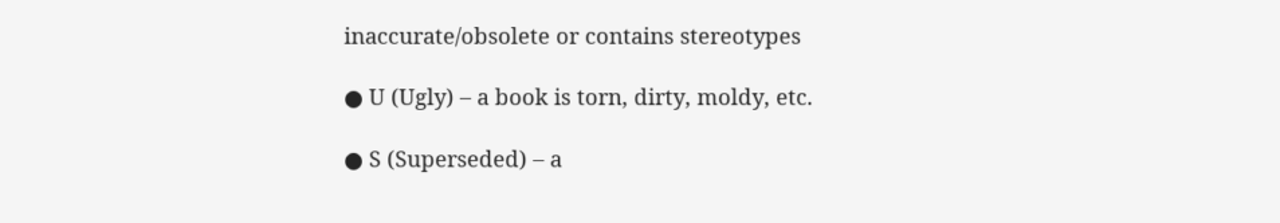inaccurate/obsolete or contains stereotypes

● U (Ugly) – a book is torn, dirty, moldy, etc.

● S (Superseded) – a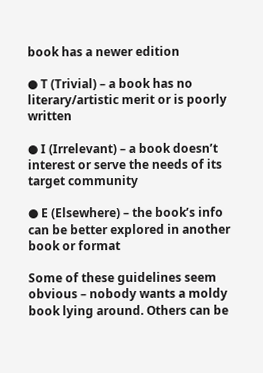book has a newer edition

● T (Trivial) – a book has no literary/artistic merit or is poorly written

● I (Irrelevant) – a book doesn’t interest or serve the needs of its target community

● E (Elsewhere) – the book’s info can be better explored in another book or format

Some of these guidelines seem obvious – nobody wants a moldy book lying around. Others can be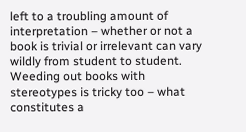left to a troubling amount of interpretation – whether or not a book is trivial or irrelevant can vary wildly from student to student. Weeding out books with stereotypes is tricky too – what constitutes a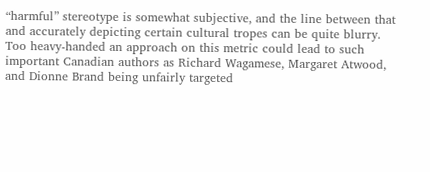“harmful” stereotype is somewhat subjective, and the line between that and accurately depicting certain cultural tropes can be quite blurry. Too heavy-handed an approach on this metric could lead to such important Canadian authors as Richard Wagamese, Margaret Atwood, and Dionne Brand being unfairly targeted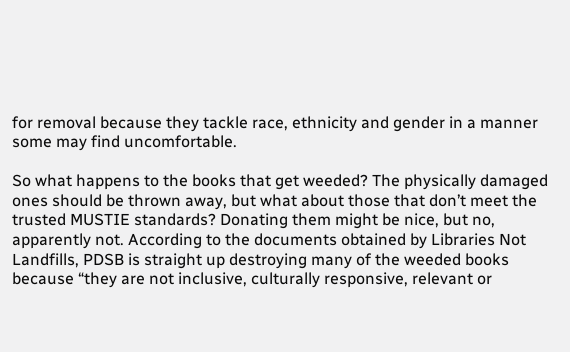for removal because they tackle race, ethnicity and gender in a manner some may find uncomfortable.

So what happens to the books that get weeded? The physically damaged ones should be thrown away, but what about those that don’t meet the trusted MUSTIE standards? Donating them might be nice, but no, apparently not. According to the documents obtained by Libraries Not Landfills, PDSB is straight up destroying many of the weeded books because “they are not inclusive, culturally responsive, relevant or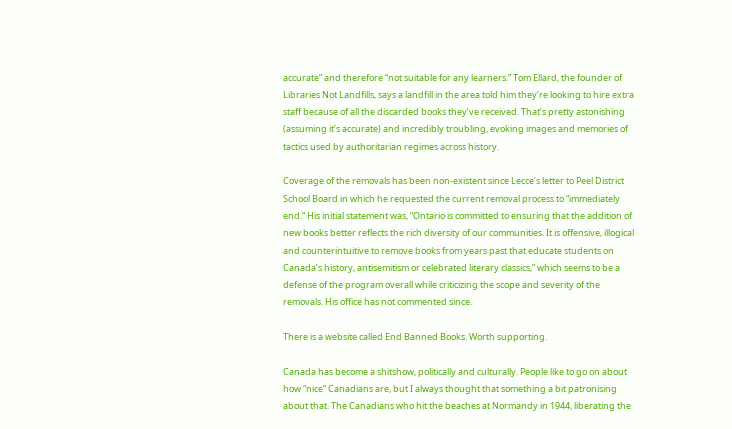accurate” and therefore “not suitable for any learners.” Tom Ellard, the founder of Libraries Not Landfills, says a landfill in the area told him they’re looking to hire extra staff because of all the discarded books they’ve received. That’s pretty astonishing (assuming it’s accurate) and incredibly troubling, evoking images and memories of tactics used by authoritarian regimes across history.

Coverage of the removals has been non-existent since Lecce’s letter to Peel District School Board in which he requested the current removal process to “immediately end.” His initial statement was, “Ontario is committed to ensuring that the addition of new books better reflects the rich diversity of our communities. It is offensive, illogical and counterintuitive to remove books from years past that educate students on Canada’s history, antisemitism or celebrated literary classics,” which seems to be a defense of the program overall while criticizing the scope and severity of the removals. His office has not commented since.

There is a website called End Banned Books. Worth supporting.

Canada has become a shitshow, politically and culturally. People like to go on about how “nice” Canadians are, but I always thought that something a bit patronising about that. The Canadians who hit the beaches at Normandy in 1944, liberating the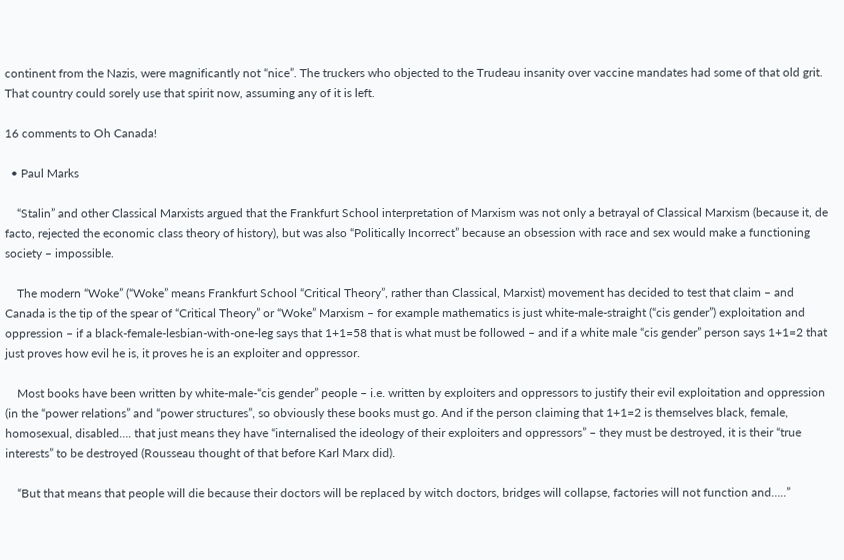continent from the Nazis, were magnificantly not “nice”. The truckers who objected to the Trudeau insanity over vaccine mandates had some of that old grit. That country could sorely use that spirit now, assuming any of it is left.

16 comments to Oh Canada!

  • Paul Marks

    “Stalin” and other Classical Marxists argued that the Frankfurt School interpretation of Marxism was not only a betrayal of Classical Marxism (because it, de facto, rejected the economic class theory of history), but was also “Politically Incorrect” because an obsession with race and sex would make a functioning society – impossible.

    The modern “Woke” (“Woke” means Frankfurt School “Critical Theory”, rather than Classical, Marxist) movement has decided to test that claim – and Canada is the tip of the spear of “Critical Theory” or “Woke” Marxism – for example mathematics is just white-male-straight (“cis gender”) exploitation and oppression – if a black-female-lesbian-with-one-leg says that 1+1=58 that is what must be followed – and if a white male “cis gender” person says 1+1=2 that just proves how evil he is, it proves he is an exploiter and oppressor.

    Most books have been written by white-male-“cis gender” people – i.e. written by exploiters and oppressors to justify their evil exploitation and oppression (in the “power relations” and “power structures”, so obviously these books must go. And if the person claiming that 1+1=2 is themselves black, female, homosexual, disabled…. that just means they have “internalised the ideology of their exploiters and oppressors” – they must be destroyed, it is their “true interests” to be destroyed (Rousseau thought of that before Karl Marx did).

    “But that means that people will die because their doctors will be replaced by witch doctors, bridges will collapse, factories will not function and…..”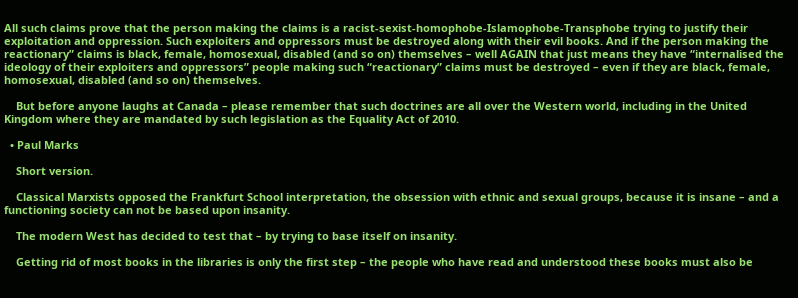All such claims prove that the person making the claims is a racist-sexist-homophobe-Islamophobe-Transphobe trying to justify their exploitation and oppression. Such exploiters and oppressors must be destroyed along with their evil books. And if the person making the reactionary” claims is black, female, homosexual, disabled (and so on) themselves – well AGAIN that just means they have “internalised the ideology of their exploiters and oppressors” people making such “reactionary” claims must be destroyed – even if they are black, female, homosexual, disabled (and so on) themselves.

    But before anyone laughs at Canada – please remember that such doctrines are all over the Western world, including in the United Kingdom where they are mandated by such legislation as the Equality Act of 2010.

  • Paul Marks

    Short version.

    Classical Marxists opposed the Frankfurt School interpretation, the obsession with ethnic and sexual groups, because it is insane – and a functioning society can not be based upon insanity.

    The modern West has decided to test that – by trying to base itself on insanity.

    Getting rid of most books in the libraries is only the first step – the people who have read and understood these books must also be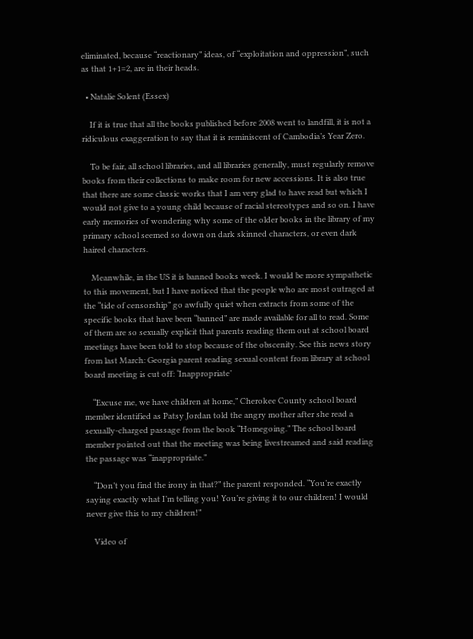eliminated, because “reactionary” ideas, of “exploitation and oppression”, such as that 1+1=2, are in their heads.

  • Natalie Solent (Essex)

    If it is true that all the books published before 2008 went to landfill, it is not a ridiculous exaggeration to say that it is reminiscent of Cambodia’s Year Zero.

    To be fair, all school libraries, and all libraries generally, must regularly remove books from their collections to make room for new accessions. It is also true that there are some classic works that I am very glad to have read but which I would not give to a young child because of racial stereotypes and so on. I have early memories of wondering why some of the older books in the library of my primary school seemed so down on dark skinned characters, or even dark haired characters.

    Meanwhile, in the US it is banned books week. I would be more sympathetic to this movement, but I have noticed that the people who are most outraged at the “tide of censorship” go awfully quiet when extracts from some of the specific books that have been “banned” are made available for all to read. Some of them are so sexually explicit that parents reading them out at school board meetings have been told to stop because of the obscenity. See this news story from last March: Georgia parent reading sexual content from library at school board meeting is cut off: ‘Inappropriate’

    “Excuse me, we have children at home,” Cherokee County school board member identified as Patsy Jordan told the angry mother after she read a sexually-charged passage from the book “Homegoing.” The school board member pointed out that the meeting was being livestreamed and said reading the passage was “inappropriate.”

    “Don’t you find the irony in that?” the parent responded. “You’re exactly saying exactly what I’m telling you! You’re giving it to our children! I would never give this to my children!”

    Video of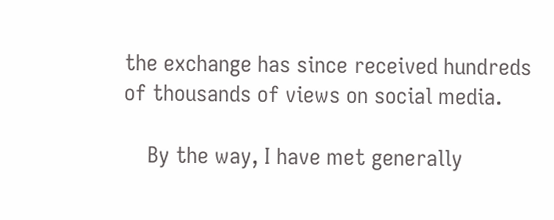the exchange has since received hundreds of thousands of views on social media.

    By the way, I have met generally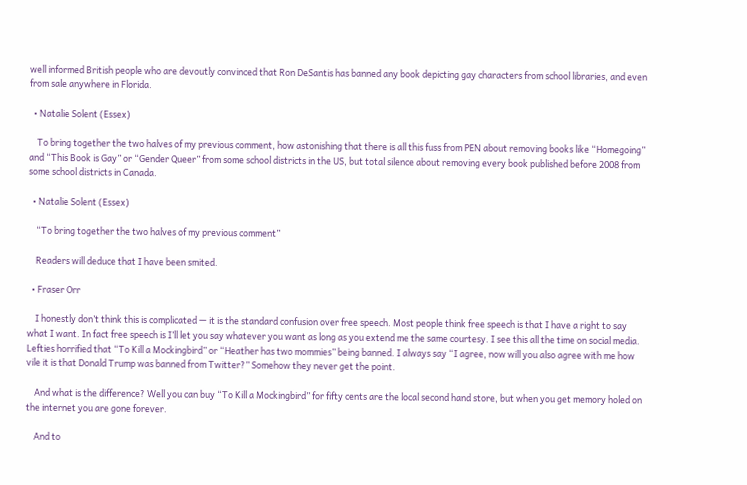well informed British people who are devoutly convinced that Ron DeSantis has banned any book depicting gay characters from school libraries, and even from sale anywhere in Florida.

  • Natalie Solent (Essex)

    To bring together the two halves of my previous comment, how astonishing that there is all this fuss from PEN about removing books like “Homegoing” and “This Book is Gay” or “Gender Queer” from some school districts in the US, but total silence about removing every book published before 2008 from some school districts in Canada.

  • Natalie Solent (Essex)

    “To bring together the two halves of my previous comment”

    Readers will deduce that I have been smited.

  • Fraser Orr

    I honestly don’t think this is complicated — it is the standard confusion over free speech. Most people think free speech is that I have a right to say what I want. In fact free speech is I’ll let you say whatever you want as long as you extend me the same courtesy. I see this all the time on social media. Lefties horrified that “To Kill a Mockingbird” or “Heather has two mommies” being banned. I always say “I agree, now will you also agree with me how vile it is that Donald Trump was banned from Twitter?” Somehow they never get the point.

    And what is the difference? Well you can buy “To Kill a Mockingbird” for fifty cents are the local second hand store, but when you get memory holed on the internet you are gone forever.

    And to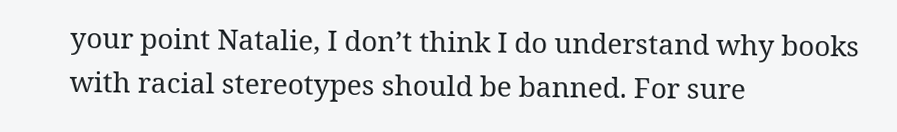your point Natalie, I don’t think I do understand why books with racial stereotypes should be banned. For sure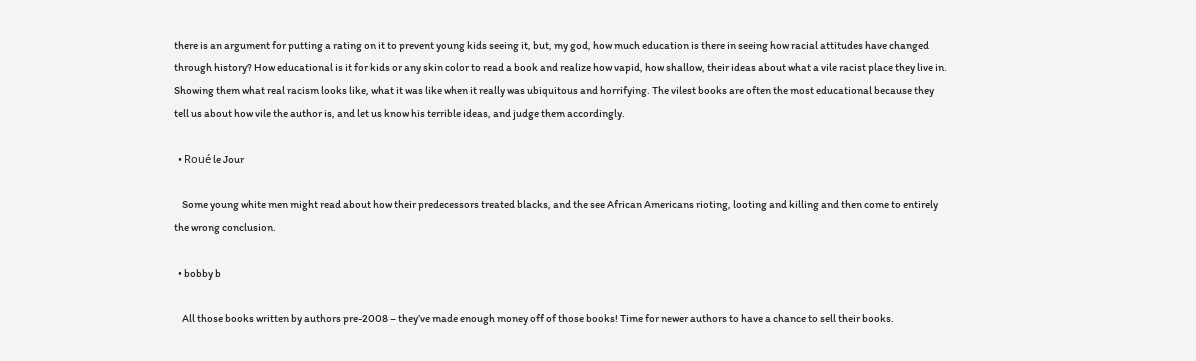there is an argument for putting a rating on it to prevent young kids seeing it, but, my god, how much education is there in seeing how racial attitudes have changed through history? How educational is it for kids or any skin color to read a book and realize how vapid, how shallow, their ideas about what a vile racist place they live in. Showing them what real racism looks like, what it was like when it really was ubiquitous and horrifying. The vilest books are often the most educational because they tell us about how vile the author is, and let us know his terrible ideas, and judge them accordingly.

  • Roué le Jour

    Some young white men might read about how their predecessors treated blacks, and the see African Americans rioting, looting and killing and then come to entirely the wrong conclusion.

  • bobby b

    All those books written by authors pre-2008 – they’ve made enough money off of those books! Time for newer authors to have a chance to sell their books.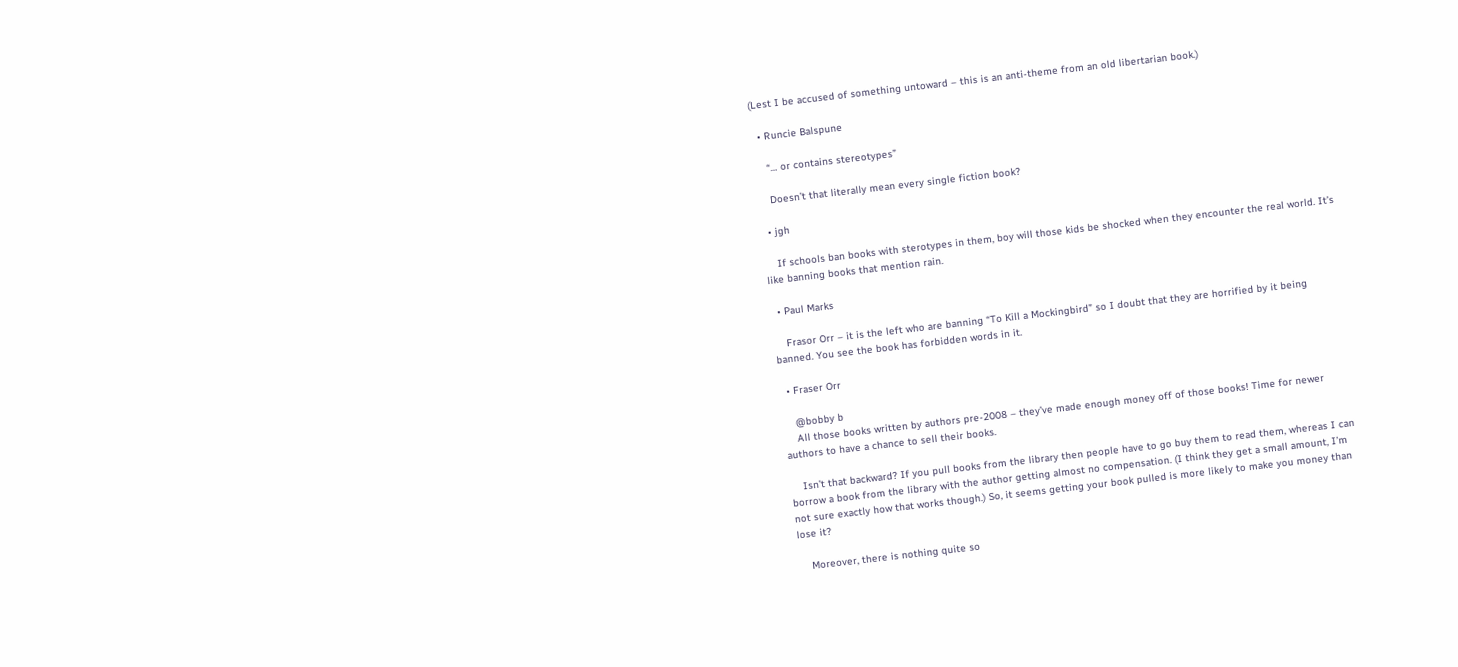(Lest I be accused of something untoward – this is an anti-theme from an old libertarian book.)

  • Runcie Balspune

    “… or contains stereotypes”

    Doesn’t that literally mean every single fiction book?

  • jgh

    If schools ban books with sterotypes in them, boy will those kids be shocked when they encounter the real world. It’s like banning books that mention rain.

  • Paul Marks

    Frasor Orr – it is the left who are banning “To Kill a Mockingbird” so I doubt that they are horrified by it being banned. You see the book has forbidden words in it.

  • Fraser Orr

    @bobby b
    All those books written by authors pre-2008 – they’ve made enough money off of those books! Time for newer authors to have a chance to sell their books.

    Isn’t that backward? If you pull books from the library then people have to go buy them to read them, whereas I can borrow a book from the library with the author getting almost no compensation. (I think they get a small amount, I’m not sure exactly how that works though.) So, it seems getting your book pulled is more likely to make you money than lose it?

    Moreover, there is nothing quite so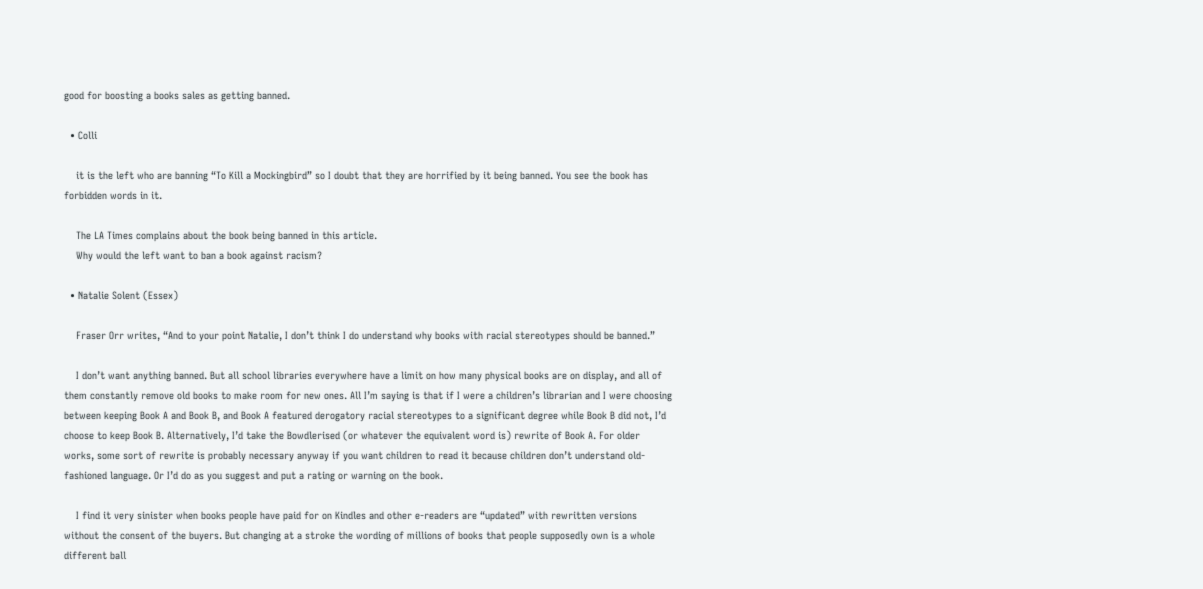good for boosting a books sales as getting banned.

  • Colli

    it is the left who are banning “To Kill a Mockingbird” so I doubt that they are horrified by it being banned. You see the book has forbidden words in it.

    The LA Times complains about the book being banned in this article.
    Why would the left want to ban a book against racism?

  • Natalie Solent (Essex)

    Fraser Orr writes, “And to your point Natalie, I don’t think I do understand why books with racial stereotypes should be banned.”

    I don’t want anything banned. But all school libraries everywhere have a limit on how many physical books are on display, and all of them constantly remove old books to make room for new ones. All I’m saying is that if I were a children’s librarian and I were choosing between keeping Book A and Book B, and Book A featured derogatory racial stereotypes to a significant degree while Book B did not, I’d choose to keep Book B. Alternatively, I’d take the Bowdlerised (or whatever the equivalent word is) rewrite of Book A. For older works, some sort of rewrite is probably necessary anyway if you want children to read it because children don’t understand old-fashioned language. Or I’d do as you suggest and put a rating or warning on the book.

    I find it very sinister when books people have paid for on Kindles and other e-readers are “updated” with rewritten versions without the consent of the buyers. But changing at a stroke the wording of millions of books that people supposedly own is a whole different ball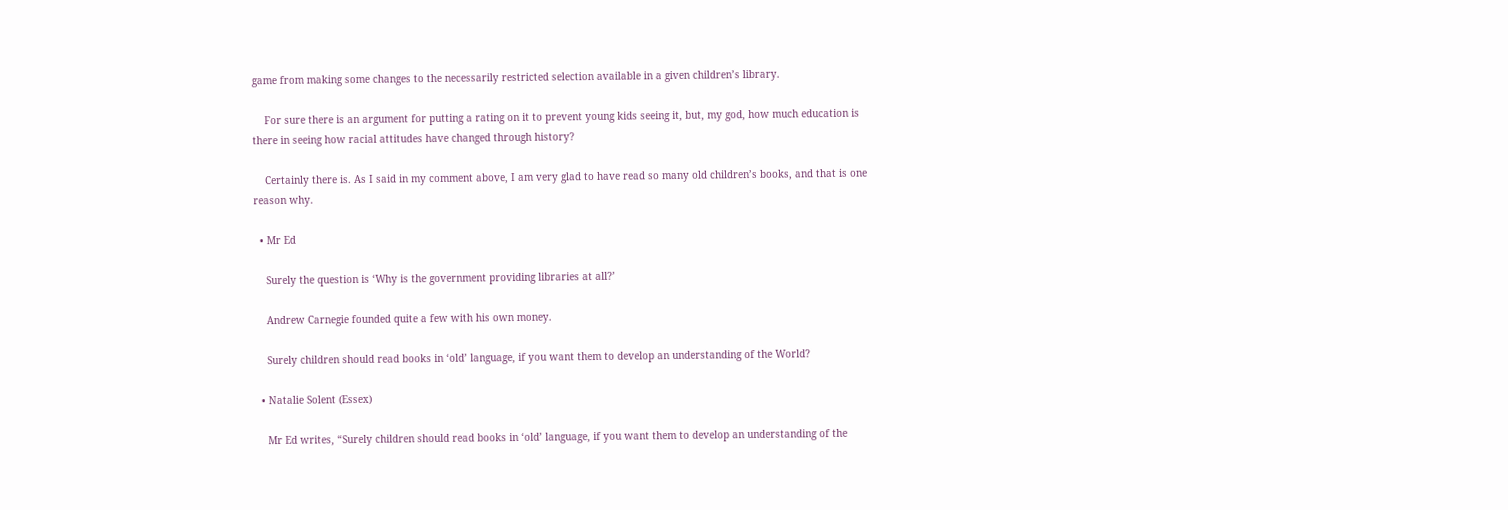game from making some changes to the necessarily restricted selection available in a given children’s library.

    For sure there is an argument for putting a rating on it to prevent young kids seeing it, but, my god, how much education is there in seeing how racial attitudes have changed through history?

    Certainly there is. As I said in my comment above, I am very glad to have read so many old children’s books, and that is one reason why.

  • Mr Ed

    Surely the question is ‘Why is the government providing libraries at all?’

    Andrew Carnegie founded quite a few with his own money.

    Surely children should read books in ‘old’ language, if you want them to develop an understanding of the World?

  • Natalie Solent (Essex)

    Mr Ed writes, “Surely children should read books in ‘old’ language, if you want them to develop an understanding of the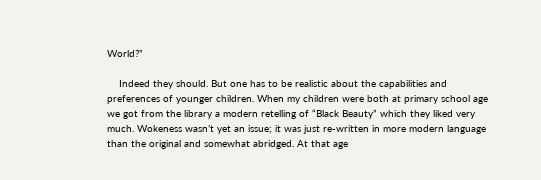World?”

    Indeed they should. But one has to be realistic about the capabilities and preferences of younger children. When my children were both at primary school age we got from the library a modern retelling of “Black Beauty” which they liked very much. Wokeness wasn’t yet an issue; it was just re-written in more modern language than the original and somewhat abridged. At that age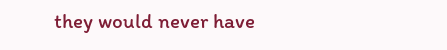they would never have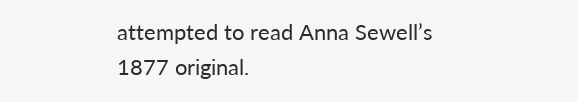attempted to read Anna Sewell’s 1877 original.